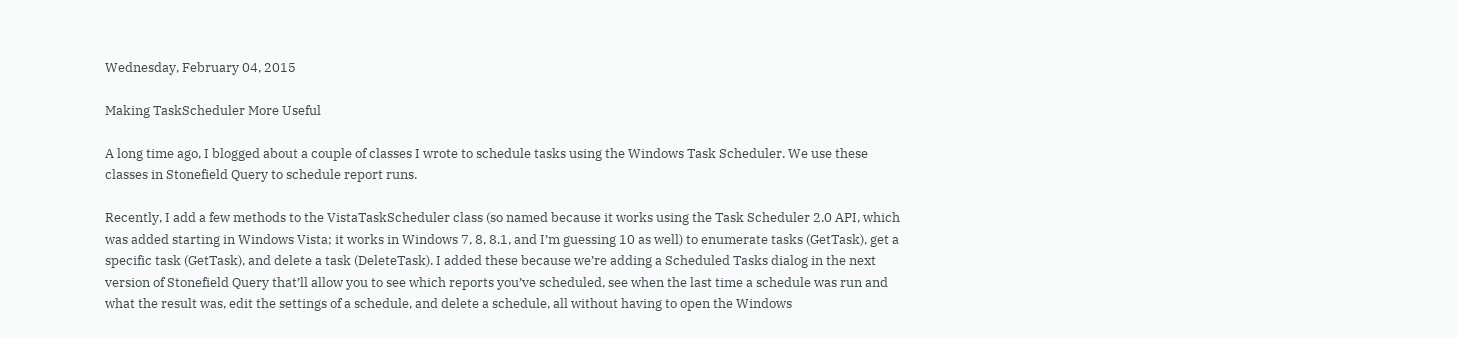Wednesday, February 04, 2015

Making TaskScheduler More Useful

A long time ago, I blogged about a couple of classes I wrote to schedule tasks using the Windows Task Scheduler. We use these classes in Stonefield Query to schedule report runs.

Recently, I add a few methods to the VistaTaskScheduler class (so named because it works using the Task Scheduler 2.0 API, which was added starting in Windows Vista; it works in Windows 7, 8, 8.1, and I’m guessing 10 as well) to enumerate tasks (GetTask), get a specific task (GetTask), and delete a task (DeleteTask). I added these because we’re adding a Scheduled Tasks dialog in the next version of Stonefield Query that’ll allow you to see which reports you’ve scheduled, see when the last time a schedule was run and what the result was, edit the settings of a schedule, and delete a schedule, all without having to open the Windows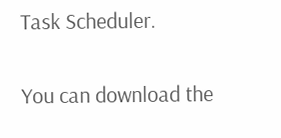Task Scheduler.

You can download the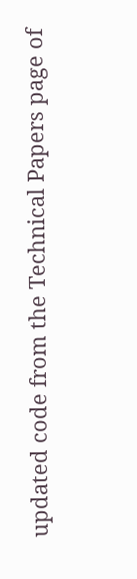updated code from the Technical Papers page of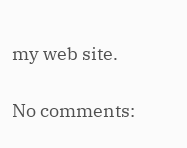my web site.

No comments: